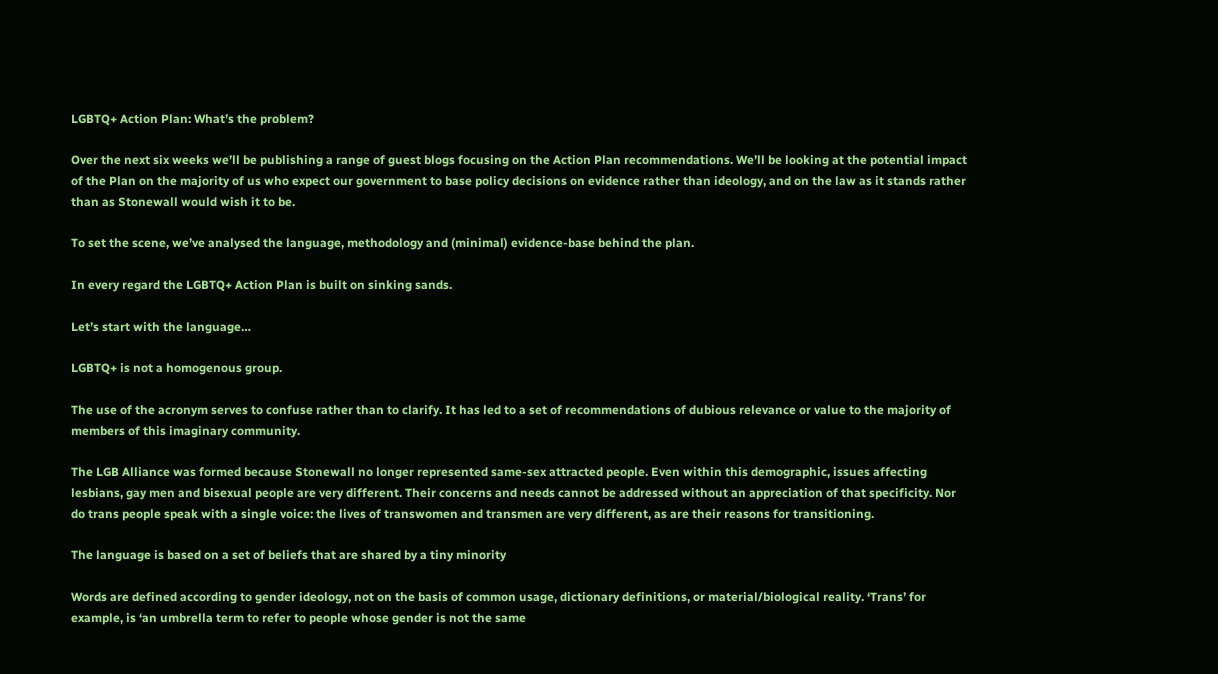LGBTQ+ Action Plan: What’s the problem?

Over the next six weeks we’ll be publishing a range of guest blogs focusing on the Action Plan recommendations. We’ll be looking at the potential impact of the Plan on the majority of us who expect our government to base policy decisions on evidence rather than ideology, and on the law as it stands rather than as Stonewall would wish it to be.

To set the scene, we’ve analysed the language, methodology and (minimal) evidence-base behind the plan.

In every regard the LGBTQ+ Action Plan is built on sinking sands.

Let’s start with the language…

LGBTQ+ is not a homogenous group.

The use of the acronym serves to confuse rather than to clarify. It has led to a set of recommendations of dubious relevance or value to the majority of members of this imaginary community.

The LGB Alliance was formed because Stonewall no longer represented same-sex attracted people. Even within this demographic, issues affecting lesbians, gay men and bisexual people are very different. Their concerns and needs cannot be addressed without an appreciation of that specificity. Nor do trans people speak with a single voice: the lives of transwomen and transmen are very different, as are their reasons for transitioning.

The language is based on a set of beliefs that are shared by a tiny minority

Words are defined according to gender ideology, not on the basis of common usage, dictionary definitions, or material/biological reality. ‘Trans’ for example, is ‘an umbrella term to refer to people whose gender is not the same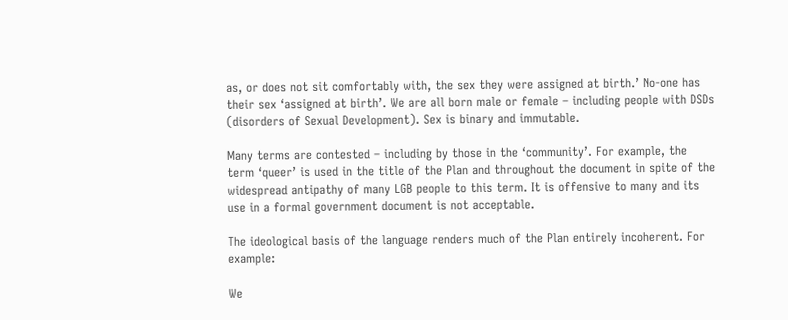as, or does not sit comfortably with, the sex they were assigned at birth.’ No-one has their sex ‘assigned at birth’. We are all born male or female – including people with DSDs (disorders of Sexual Development). Sex is binary and immutable.

Many terms are contested – including by those in the ‘community’. For example, the term ‘queer’ is used in the title of the Plan and throughout the document in spite of the widespread antipathy of many LGB people to this term. It is offensive to many and its use in a formal government document is not acceptable.

The ideological basis of the language renders much of the Plan entirely incoherent. For example:

We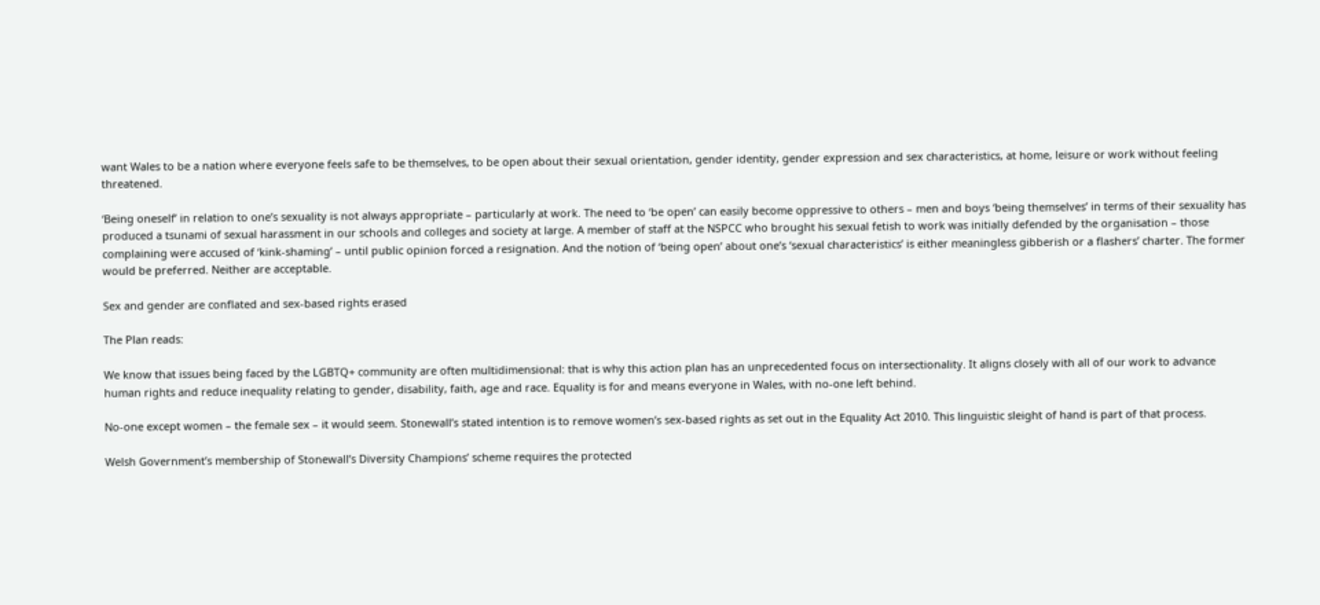want Wales to be a nation where everyone feels safe to be themselves, to be open about their sexual orientation, gender identity, gender expression and sex characteristics, at home, leisure or work without feeling threatened.

‘Being oneself’ in relation to one’s sexuality is not always appropriate – particularly at work. The need to ‘be open’ can easily become oppressive to others – men and boys ‘being themselves’ in terms of their sexuality has produced a tsunami of sexual harassment in our schools and colleges and society at large. A member of staff at the NSPCC who brought his sexual fetish to work was initially defended by the organisation – those complaining were accused of ‘kink-shaming’ – until public opinion forced a resignation. And the notion of ‘being open’ about one’s ‘sexual characteristics’ is either meaningless gibberish or a flashers’ charter. The former would be preferred. Neither are acceptable.

Sex and gender are conflated and sex-based rights erased

The Plan reads:

We know that issues being faced by the LGBTQ+ community are often multidimensional: that is why this action plan has an unprecedented focus on intersectionality. It aligns closely with all of our work to advance human rights and reduce inequality relating to gender, disability, faith, age and race. Equality is for and means everyone in Wales, with no-one left behind.

No-one except women – the female sex – it would seem. Stonewall’s stated intention is to remove women’s sex-based rights as set out in the Equality Act 2010. This linguistic sleight of hand is part of that process.

Welsh Government’s membership of Stonewall’s Diversity Champions’ scheme requires the protected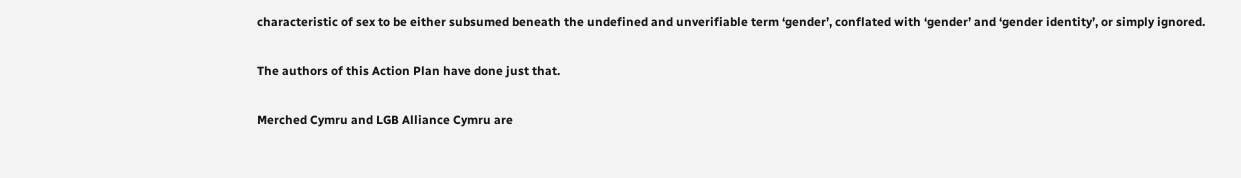characteristic of sex to be either subsumed beneath the undefined and unverifiable term ‘gender’, conflated with ‘gender’ and ‘gender identity’, or simply ignored.

The authors of this Action Plan have done just that.

Merched Cymru and LGB Alliance Cymru are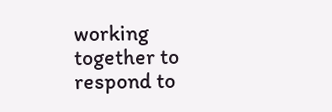working together to respond to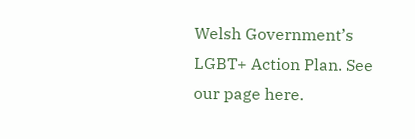Welsh Government’s LGBT+ Action Plan. See our page here.